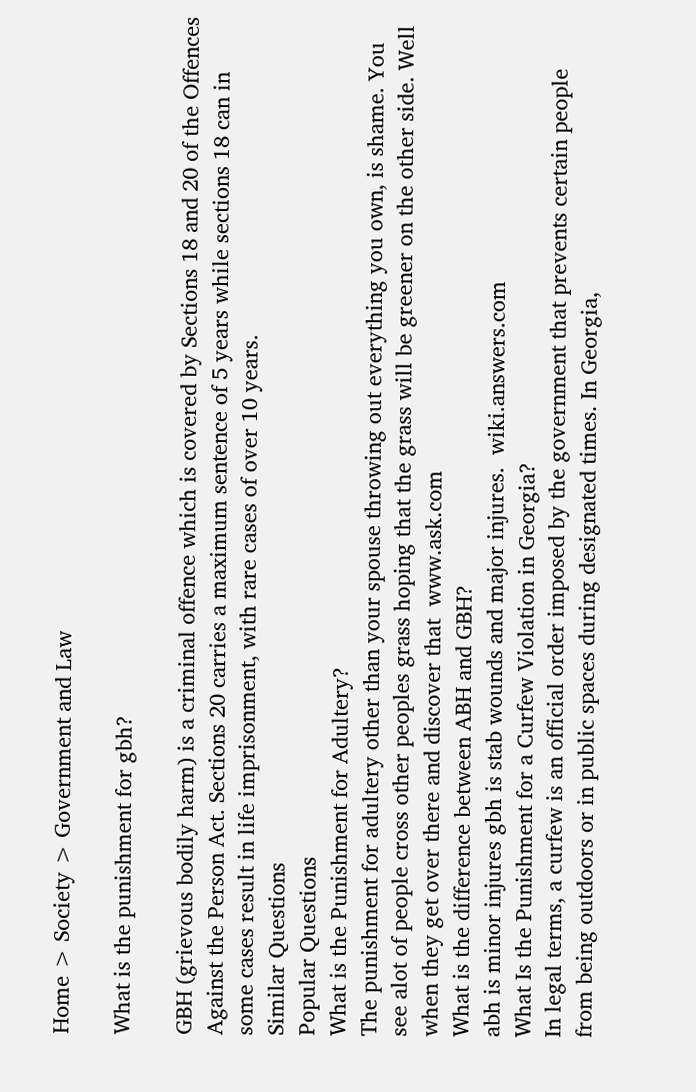Home > Society > Government and Law

What is the punishment for gbh?

GBH (grievous bodily harm) is a criminal offence which is covered by Sections 18 and 20 of the Offences Against the Person Act. Sections 20 carries a maximum sentence of 5 years while sections 18 can in some cases result in life imprisonment, with rare cases of over 10 years.
Similar Questions
Popular Questions
What is the Punishment for Adultery?
The punishment for adultery other than your spouse throwing out everything you own, is shame. You see alot of people cross other peoples grass hoping that the grass will be greener on the other side. Well when they get over there and discover that  www.ask.com
What is the difference between ABH and GBH?
abh is minor injures gbh is stab wounds and major injures.  wiki.answers.com
What Is the Punishment for a Curfew Violation in Georgia?
In legal terms, a curfew is an official order imposed by the government that prevents certain people from being outdoors or in public spaces during designated times. In Georgia,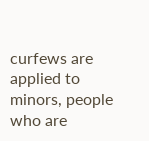curfews are applied to minors, people who are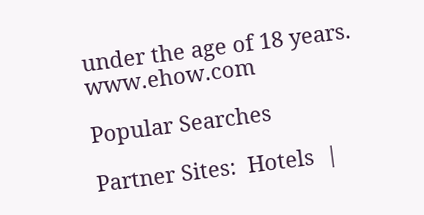under the age of 18 years.  www.ehow.com

Popular Searches

Partner Sites:  Hotels  |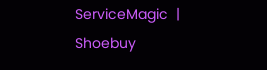ServiceMagic  |  Shoebuy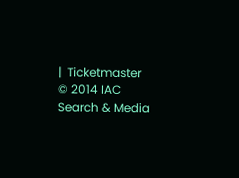|  Ticketmaster
© 2014 IAC Search & Media